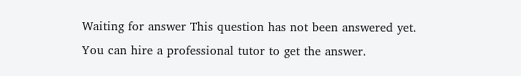Waiting for answer This question has not been answered yet. You can hire a professional tutor to get the answer.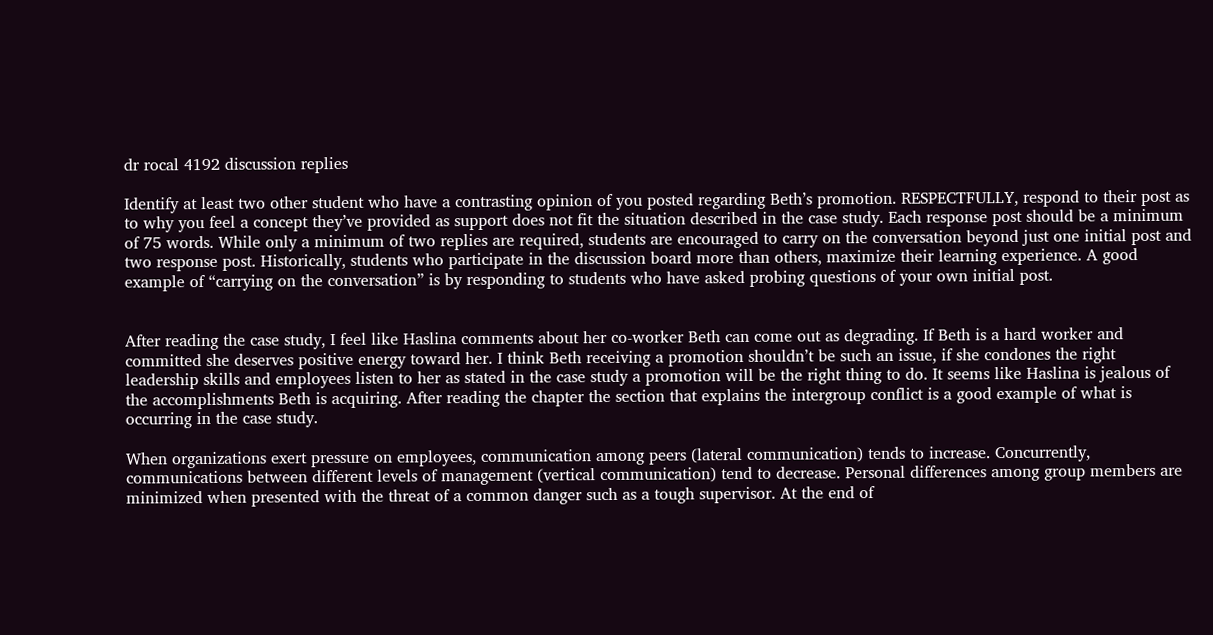dr rocal 4192 discussion replies

Identify at least two other student who have a contrasting opinion of you posted regarding Beth’s promotion. RESPECTFULLY, respond to their post as to why you feel a concept they’ve provided as support does not fit the situation described in the case study. Each response post should be a minimum of 75 words. While only a minimum of two replies are required, students are encouraged to carry on the conversation beyond just one initial post and two response post. Historically, students who participate in the discussion board more than others, maximize their learning experience. A good example of “carrying on the conversation” is by responding to students who have asked probing questions of your own initial post.


After reading the case study, I feel like Haslina comments about her co-worker Beth can come out as degrading. If Beth is a hard worker and committed she deserves positive energy toward her. I think Beth receiving a promotion shouldn’t be such an issue, if she condones the right leadership skills and employees listen to her as stated in the case study a promotion will be the right thing to do. It seems like Haslina is jealous of the accomplishments Beth is acquiring. After reading the chapter the section that explains the intergroup conflict is a good example of what is occurring in the case study.

When organizations exert pressure on employees, communication among peers (lateral communication) tends to increase. Concurrently, communications between different levels of management (vertical communication) tend to decrease. Personal differences among group members are minimized when presented with the threat of a common danger such as a tough supervisor. At the end of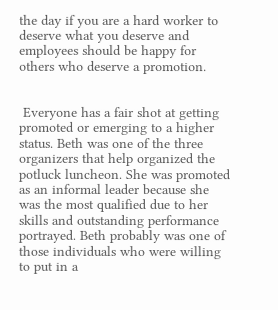the day if you are a hard worker to deserve what you deserve and employees should be happy for others who deserve a promotion.


 Everyone has a fair shot at getting promoted or emerging to a higher status. Beth was one of the three organizers that help organized the potluck luncheon. She was promoted as an informal leader because she was the most qualified due to her skills and outstanding performance portrayed. Beth probably was one of those individuals who were willing to put in a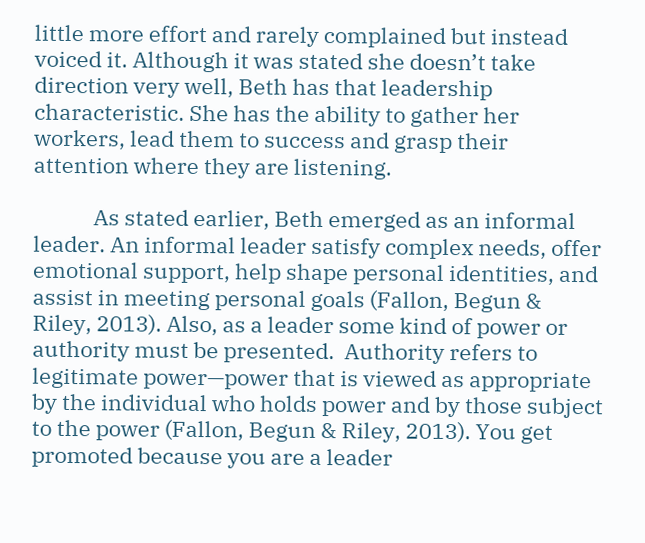little more effort and rarely complained but instead voiced it. Although it was stated she doesn’t take direction very well, Beth has that leadership characteristic. She has the ability to gather her workers, lead them to success and grasp their attention where they are listening.

            As stated earlier, Beth emerged as an informal leader. An informal leader satisfy complex needs, offer emotional support, help shape personal identities, and assist in meeting personal goals (Fallon, Begun & Riley, 2013). Also, as a leader some kind of power or authority must be presented.  Authority refers to legitimate power—power that is viewed as appropriate by the individual who holds power and by those subject to the power (Fallon, Begun & Riley, 2013). You get promoted because you are a leader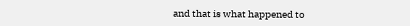and that is what happened to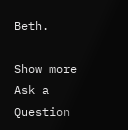Beth.

Show more
Ask a Question